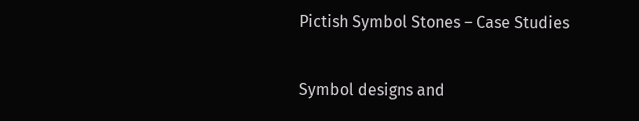Pictish Symbol Stones – Case Studies

Symbol designs and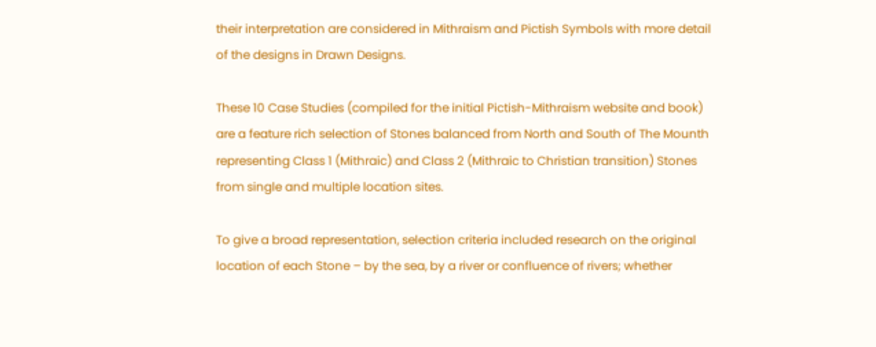their interpretation are considered in Mithraism and Pictish Symbols with more detail of the designs in Drawn Designs.

These 10 Case Studies (compiled for the initial Pictish-Mithraism website and book) are a feature rich selection of Stones balanced from North and South of The Mounth representing Class 1 (Mithraic) and Class 2 (Mithraic to Christian transition) Stones from single and multiple location sites.

To give a broad representation, selection criteria included research on the original location of each Stone – by the sea, by a river or confluence of rivers; whether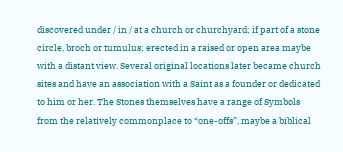discovered under / in / at a church or churchyard; if part of a stone circle, broch or tumulus; erected in a raised or open area maybe with a distant view. Several original locations later became church sites and have an association with a Saint as a founder or dedicated to him or her. The Stones themselves have a range of Symbols from the relatively commonplace to “one-offs”, maybe a biblical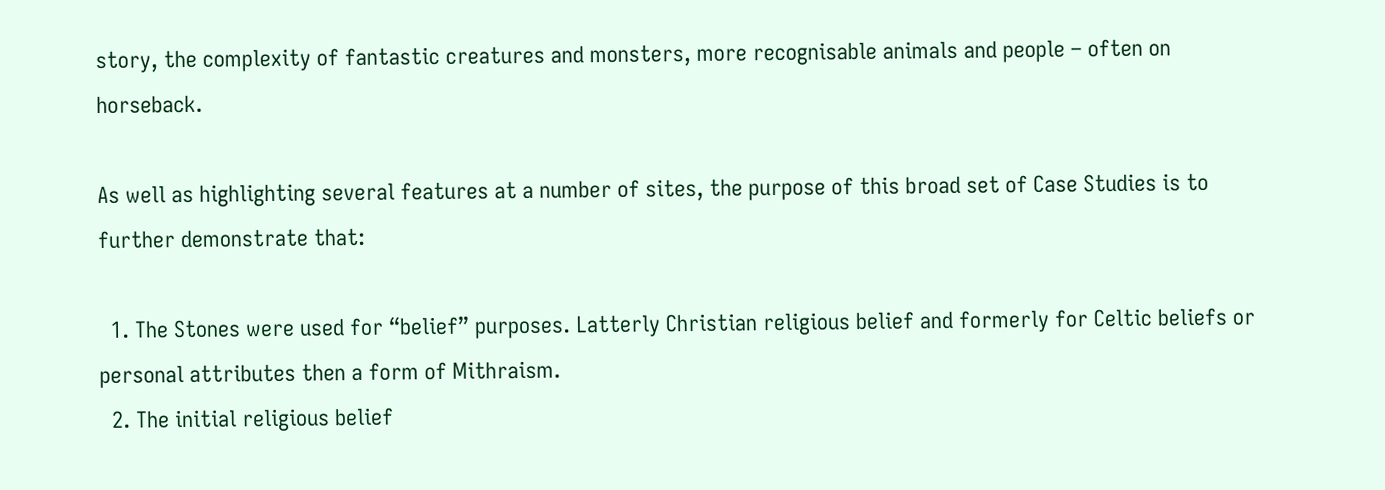story, the complexity of fantastic creatures and monsters, more recognisable animals and people – often on horseback.

As well as highlighting several features at a number of sites, the purpose of this broad set of Case Studies is to further demonstrate that:

  1. The Stones were used for “belief” purposes. Latterly Christian religious belief and formerly for Celtic beliefs or personal attributes then a form of Mithraism.
  2. The initial religious belief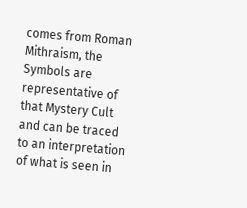comes from Roman Mithraism, the Symbols are representative of that Mystery Cult and can be traced to an interpretation of what is seen in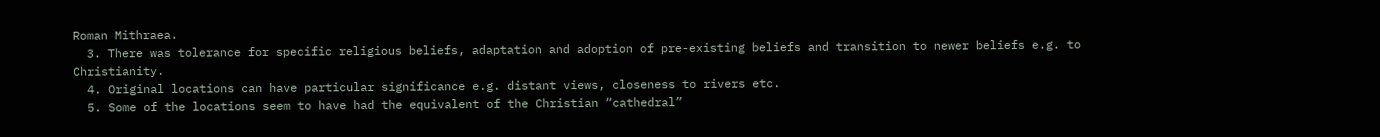Roman Mithraea.
  3. There was tolerance for specific religious beliefs, adaptation and adoption of pre-existing beliefs and transition to newer beliefs e.g. to Christianity.
  4. Original locations can have particular significance e.g. distant views, closeness to rivers etc.
  5. Some of the locations seem to have had the equivalent of the Christian “cathedral”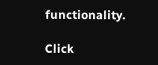functionality.

Click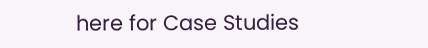here for Case Studies